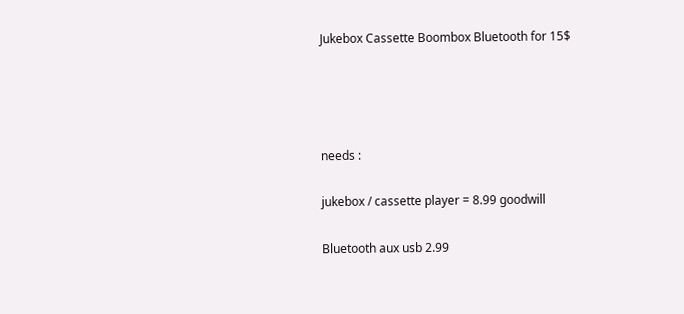Jukebox Cassette Boombox Bluetooth for 15$




needs :

jukebox / cassette player = 8.99 goodwill

Bluetooth aux usb 2.99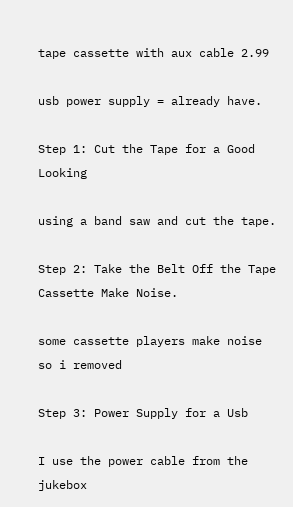tape cassette with aux cable 2.99

usb power supply = already have.

Step 1: Cut the Tape for a Good Looking

using a band saw and cut the tape.

Step 2: Take the Belt Off the Tape Cassette Make Noise.

some cassette players make noise so i removed

Step 3: Power Supply for a Usb

I use the power cable from the jukebox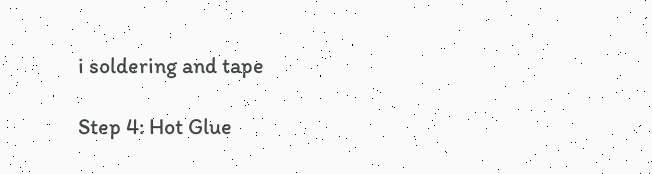i soldering and tape

Step 4: Hot Glue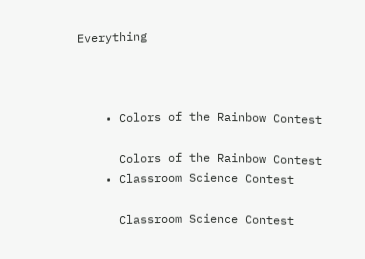Everything



    • Colors of the Rainbow Contest

      Colors of the Rainbow Contest
    • Classroom Science Contest

      Classroom Science Contest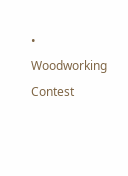• Woodworking Contest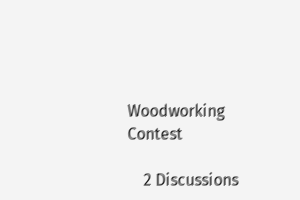Woodworking Contest

    2 Discussions